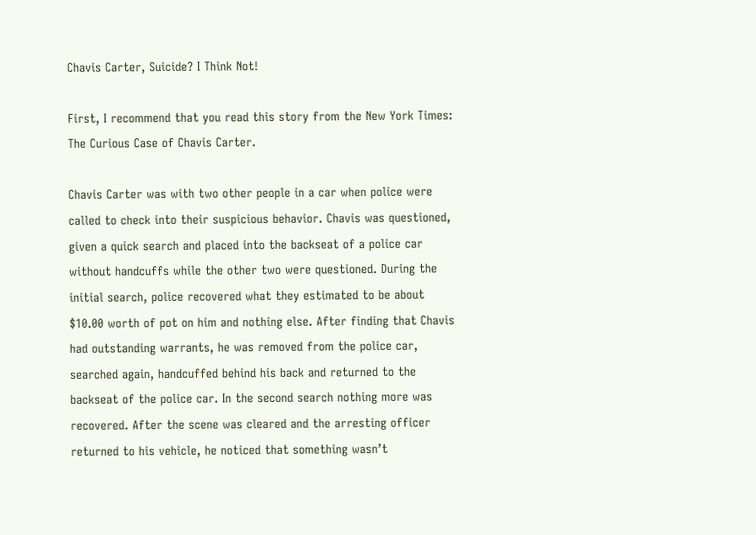Chavis Carter, Suicide? I Think Not!

First, I recommend that you read this story from the New York Times: The Curious Case of Chavis Carter.

Chavis Carter was with two other people in a car when police were called to check into their suspicious behavior. Chavis was questioned, given a quick search and placed into the backseat of a police car without handcuffs while the other two were questioned. During the initial search, police recovered what they estimated to be about $10.00 worth of pot on him and nothing else. After finding that Chavis had outstanding warrants, he was removed from the police car, searched again, handcuffed behind his back and returned to the backseat of the police car. In the second search nothing more was recovered. After the scene was cleared and the arresting officer returned to his vehicle, he noticed that something wasn’t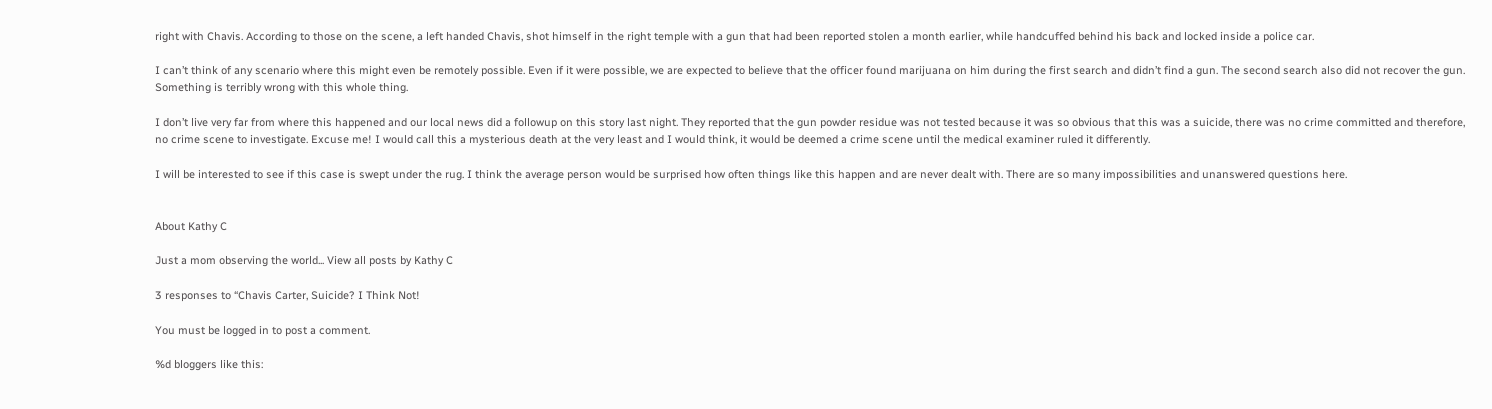right with Chavis. According to those on the scene, a left handed Chavis, shot himself in the right temple with a gun that had been reported stolen a month earlier, while handcuffed behind his back and locked inside a police car.

I can’t think of any scenario where this might even be remotely possible. Even if it were possible, we are expected to believe that the officer found marijuana on him during the first search and didn’t find a gun. The second search also did not recover the gun. Something is terribly wrong with this whole thing.

I don’t live very far from where this happened and our local news did a followup on this story last night. They reported that the gun powder residue was not tested because it was so obvious that this was a suicide, there was no crime committed and therefore, no crime scene to investigate. Excuse me! I would call this a mysterious death at the very least and I would think, it would be deemed a crime scene until the medical examiner ruled it differently.

I will be interested to see if this case is swept under the rug. I think the average person would be surprised how often things like this happen and are never dealt with. There are so many impossibilities and unanswered questions here.


About Kathy C

Just a mom observing the world... View all posts by Kathy C

3 responses to “Chavis Carter, Suicide? I Think Not!

You must be logged in to post a comment.

%d bloggers like this: